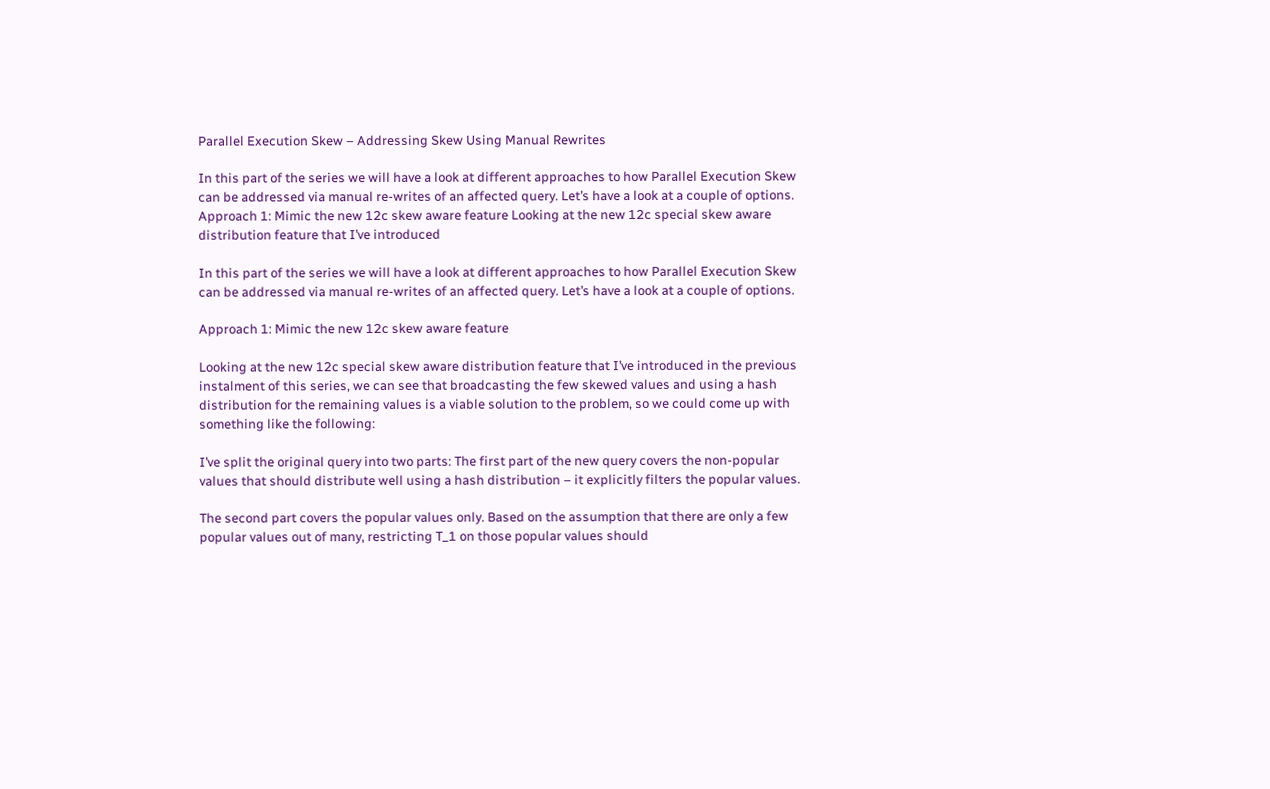Parallel Execution Skew – Addressing Skew Using Manual Rewrites

In this part of the series we will have a look at different approaches to how Parallel Execution Skew can be addressed via manual re-writes of an affected query. Let’s have a look at a couple of options. Approach 1: Mimic the new 12c skew aware feature Looking at the new 12c special skew aware distribution feature that I’ve introduced

In this part of the series we will have a look at different approaches to how Parallel Execution Skew can be addressed via manual re-writes of an affected query. Let’s have a look at a couple of options.

Approach 1: Mimic the new 12c skew aware feature

Looking at the new 12c special skew aware distribution feature that I’ve introduced in the previous instalment of this series, we can see that broadcasting the few skewed values and using a hash distribution for the remaining values is a viable solution to the problem, so we could come up with something like the following:

I’ve split the original query into two parts: The first part of the new query covers the non-popular values that should distribute well using a hash distribution – it explicitly filters the popular values.

The second part covers the popular values only. Based on the assumption that there are only a few popular values out of many, restricting T_1 on those popular values should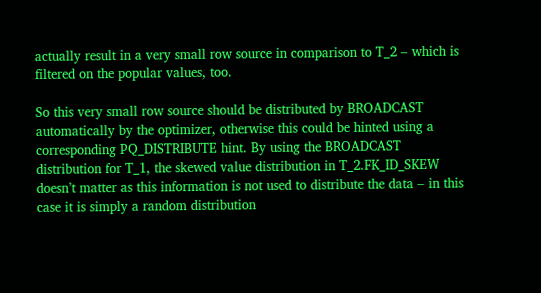actually result in a very small row source in comparison to T_2 – which is filtered on the popular values, too.

So this very small row source should be distributed by BROADCAST automatically by the optimizer, otherwise this could be hinted using a corresponding PQ_DISTRIBUTE hint. By using the BROADCAST distribution for T_1, the skewed value distribution in T_2.FK_ID_SKEW doesn’t matter as this information is not used to distribute the data – in this case it is simply a random distribution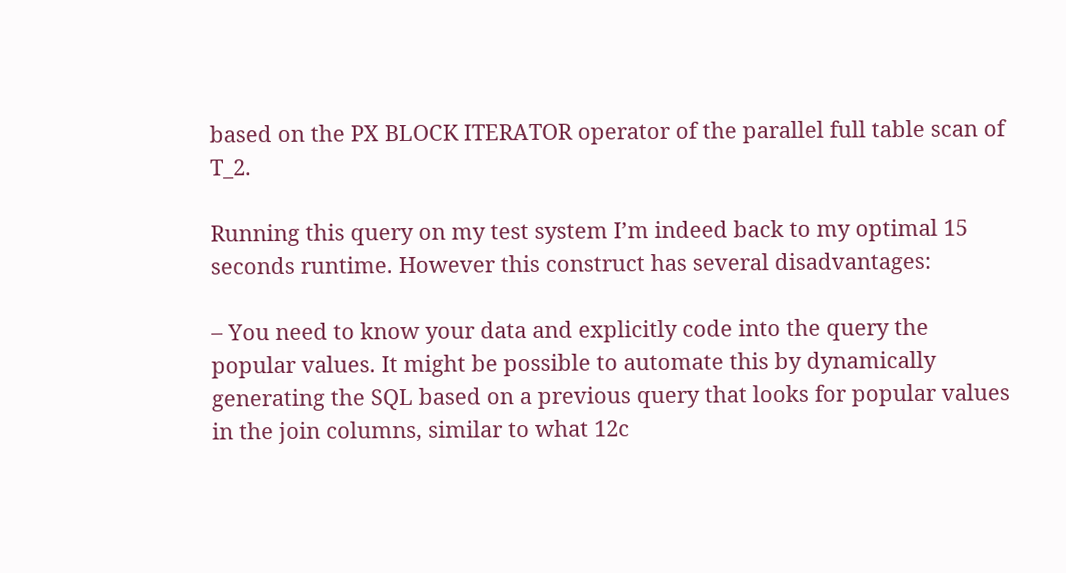based on the PX BLOCK ITERATOR operator of the parallel full table scan of T_2.

Running this query on my test system I’m indeed back to my optimal 15 seconds runtime. However this construct has several disadvantages:

– You need to know your data and explicitly code into the query the popular values. It might be possible to automate this by dynamically generating the SQL based on a previous query that looks for popular values in the join columns, similar to what 12c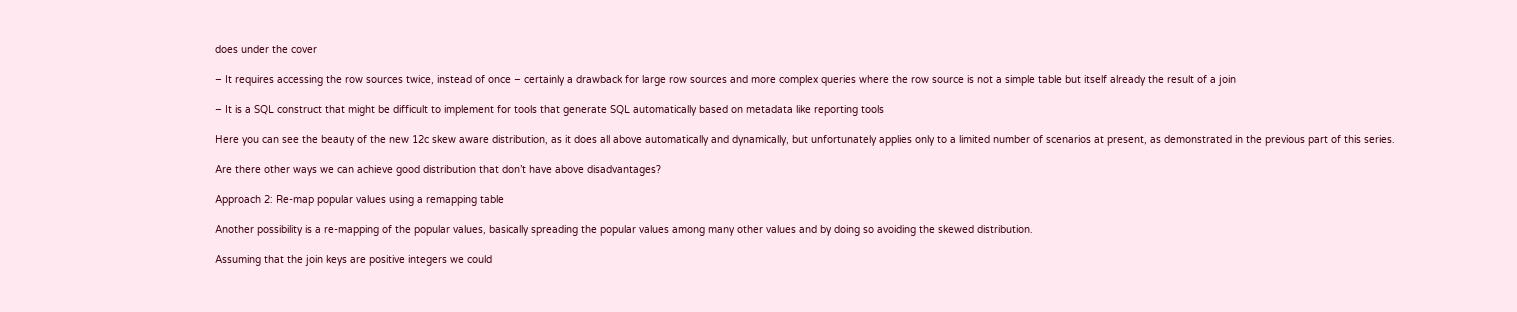does under the cover

– It requires accessing the row sources twice, instead of once – certainly a drawback for large row sources and more complex queries where the row source is not a simple table but itself already the result of a join

– It is a SQL construct that might be difficult to implement for tools that generate SQL automatically based on metadata like reporting tools

Here you can see the beauty of the new 12c skew aware distribution, as it does all above automatically and dynamically, but unfortunately applies only to a limited number of scenarios at present, as demonstrated in the previous part of this series.

Are there other ways we can achieve good distribution that don’t have above disadvantages?

Approach 2: Re-map popular values using a remapping table

Another possibility is a re-mapping of the popular values, basically spreading the popular values among many other values and by doing so avoiding the skewed distribution.

Assuming that the join keys are positive integers we could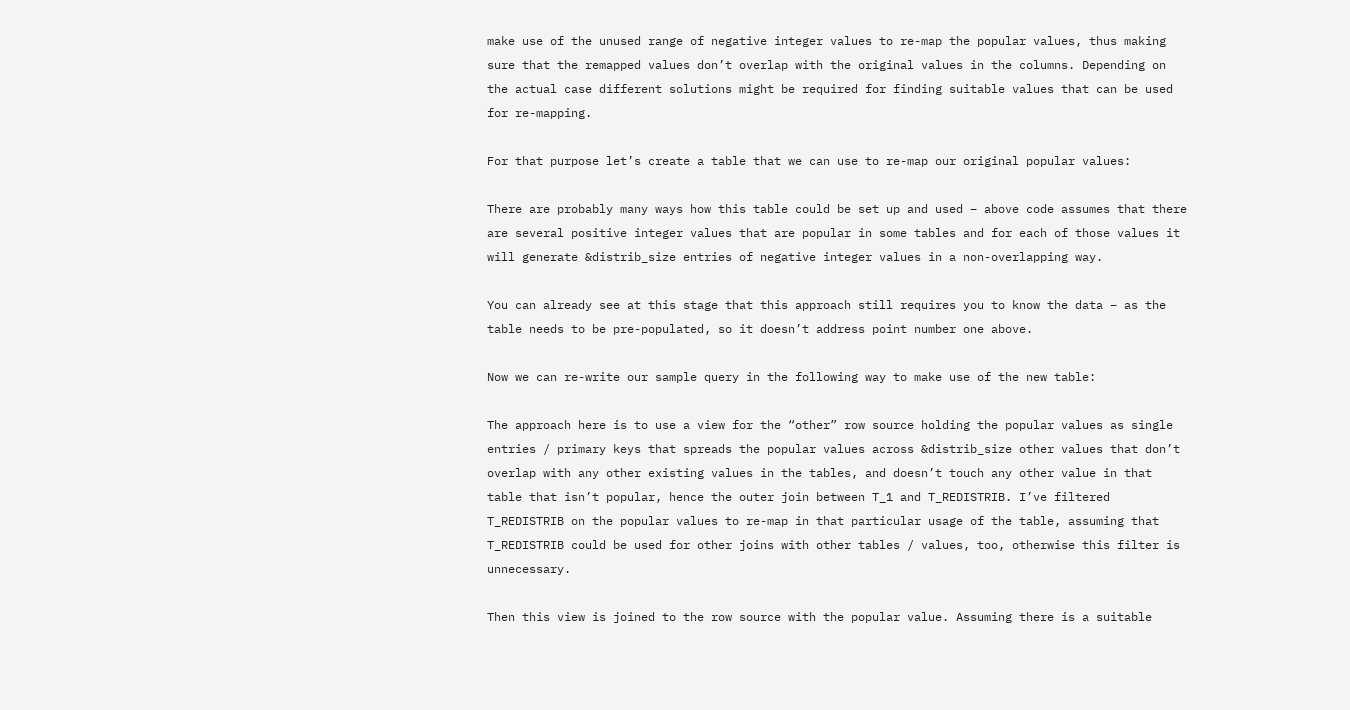make use of the unused range of negative integer values to re-map the popular values, thus making sure that the remapped values don’t overlap with the original values in the columns. Depending on the actual case different solutions might be required for finding suitable values that can be used for re-mapping.

For that purpose let’s create a table that we can use to re-map our original popular values:

There are probably many ways how this table could be set up and used – above code assumes that there are several positive integer values that are popular in some tables and for each of those values it will generate &distrib_size entries of negative integer values in a non-overlapping way.

You can already see at this stage that this approach still requires you to know the data – as the table needs to be pre-populated, so it doesn’t address point number one above.

Now we can re-write our sample query in the following way to make use of the new table:

The approach here is to use a view for the “other” row source holding the popular values as single entries / primary keys that spreads the popular values across &distrib_size other values that don’t overlap with any other existing values in the tables, and doesn’t touch any other value in that table that isn’t popular, hence the outer join between T_1 and T_REDISTRIB. I’ve filtered T_REDISTRIB on the popular values to re-map in that particular usage of the table, assuming that T_REDISTRIB could be used for other joins with other tables / values, too, otherwise this filter is unnecessary.

Then this view is joined to the row source with the popular value. Assuming there is a suitable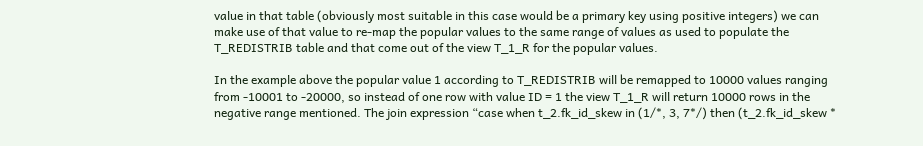value in that table (obviously most suitable in this case would be a primary key using positive integers) we can make use of that value to re-map the popular values to the same range of values as used to populate the T_REDISTRIB table and that come out of the view T_1_R for the popular values.

In the example above the popular value 1 according to T_REDISTRIB will be remapped to 10000 values ranging from -10001 to -20000, so instead of one row with value ID = 1 the view T_1_R will return 10000 rows in the negative range mentioned. The join expression “case when t_2.fk_id_skew in (1/*, 3, 7*/) then (t_2.fk_id_skew *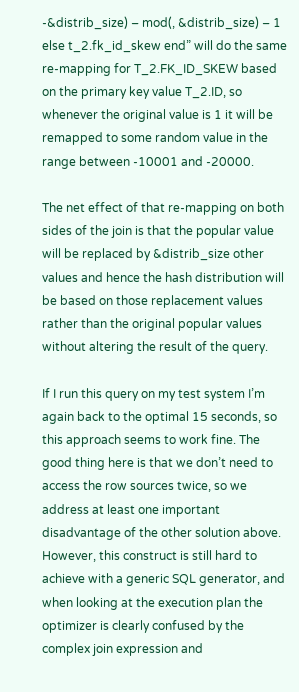-&distrib_size) – mod(, &distrib_size) – 1 else t_2.fk_id_skew end” will do the same re-mapping for T_2.FK_ID_SKEW based on the primary key value T_2.ID, so whenever the original value is 1 it will be remapped to some random value in the range between -10001 and -20000.

The net effect of that re-mapping on both sides of the join is that the popular value will be replaced by &distrib_size other values and hence the hash distribution will be based on those replacement values rather than the original popular values without altering the result of the query.

If I run this query on my test system I’m again back to the optimal 15 seconds, so this approach seems to work fine. The good thing here is that we don’t need to access the row sources twice, so we address at least one important disadvantage of the other solution above. However, this construct is still hard to achieve with a generic SQL generator, and when looking at the execution plan the optimizer is clearly confused by the complex join expression and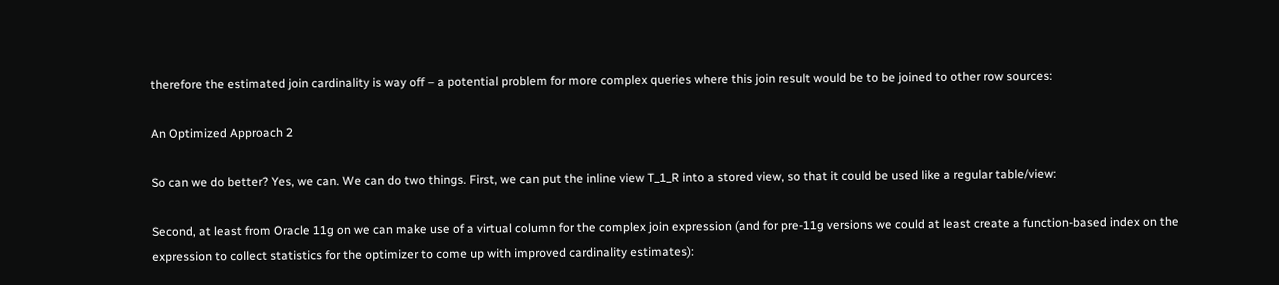therefore the estimated join cardinality is way off – a potential problem for more complex queries where this join result would be to be joined to other row sources:

An Optimized Approach 2

So can we do better? Yes, we can. We can do two things. First, we can put the inline view T_1_R into a stored view, so that it could be used like a regular table/view:

Second, at least from Oracle 11g on we can make use of a virtual column for the complex join expression (and for pre-11g versions we could at least create a function-based index on the expression to collect statistics for the optimizer to come up with improved cardinality estimates):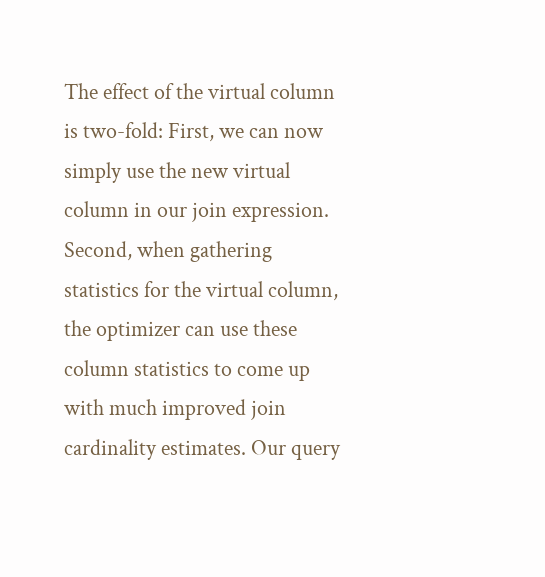The effect of the virtual column is two-fold: First, we can now simply use the new virtual column in our join expression. Second, when gathering statistics for the virtual column, the optimizer can use these column statistics to come up with much improved join cardinality estimates. Our query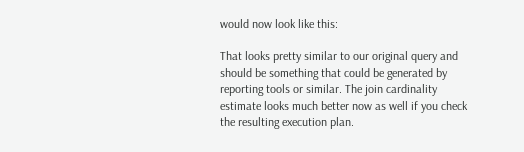would now look like this:

That looks pretty similar to our original query and should be something that could be generated by reporting tools or similar. The join cardinality estimate looks much better now as well if you check the resulting execution plan.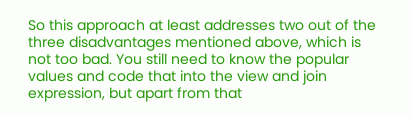So this approach at least addresses two out of the three disadvantages mentioned above, which is not too bad. You still need to know the popular values and code that into the view and join expression, but apart from that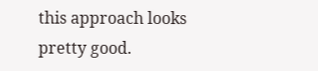this approach looks pretty good.